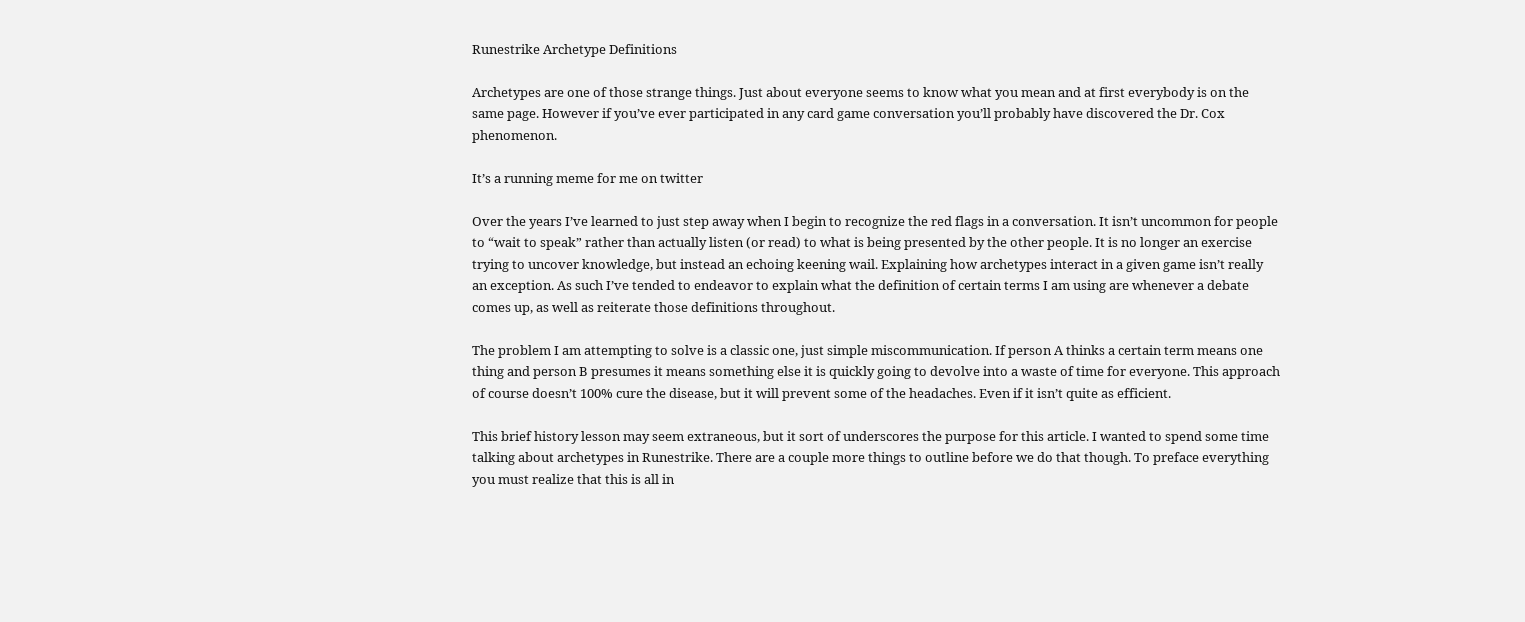Runestrike Archetype Definitions

Archetypes are one of those strange things. Just about everyone seems to know what you mean and at first everybody is on the same page. However if you’ve ever participated in any card game conversation you’ll probably have discovered the Dr. Cox phenomenon.

It’s a running meme for me on twitter

Over the years I’ve learned to just step away when I begin to recognize the red flags in a conversation. It isn’t uncommon for people to “wait to speak” rather than actually listen (or read) to what is being presented by the other people. It is no longer an exercise trying to uncover knowledge, but instead an echoing keening wail. Explaining how archetypes interact in a given game isn’t really an exception. As such I’ve tended to endeavor to explain what the definition of certain terms I am using are whenever a debate comes up, as well as reiterate those definitions throughout.

The problem I am attempting to solve is a classic one, just simple miscommunication. If person A thinks a certain term means one thing and person B presumes it means something else it is quickly going to devolve into a waste of time for everyone. This approach of course doesn’t 100% cure the disease, but it will prevent some of the headaches. Even if it isn’t quite as efficient.

This brief history lesson may seem extraneous, but it sort of underscores the purpose for this article. I wanted to spend some time talking about archetypes in Runestrike. There are a couple more things to outline before we do that though. To preface everything you must realize that this is all in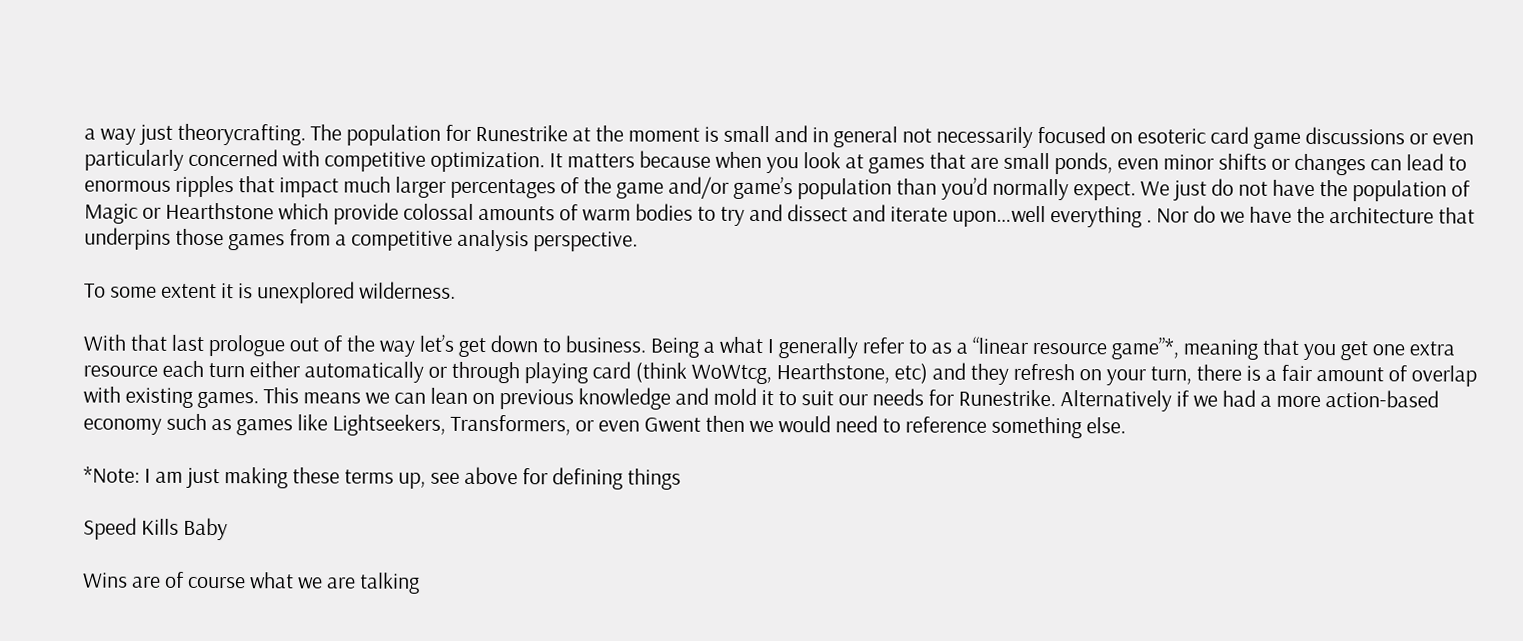a way just theorycrafting. The population for Runestrike at the moment is small and in general not necessarily focused on esoteric card game discussions or even particularly concerned with competitive optimization. It matters because when you look at games that are small ponds, even minor shifts or changes can lead to enormous ripples that impact much larger percentages of the game and/or game’s population than you’d normally expect. We just do not have the population of Magic or Hearthstone which provide colossal amounts of warm bodies to try and dissect and iterate upon…well everything . Nor do we have the architecture that underpins those games from a competitive analysis perspective.

To some extent it is unexplored wilderness.

With that last prologue out of the way let’s get down to business. Being a what I generally refer to as a “linear resource game”*, meaning that you get one extra resource each turn either automatically or through playing card (think WoWtcg, Hearthstone, etc) and they refresh on your turn, there is a fair amount of overlap with existing games. This means we can lean on previous knowledge and mold it to suit our needs for Runestrike. Alternatively if we had a more action-based economy such as games like Lightseekers, Transformers, or even Gwent then we would need to reference something else.

*Note: I am just making these terms up, see above for defining things

Speed Kills Baby

Wins are of course what we are talking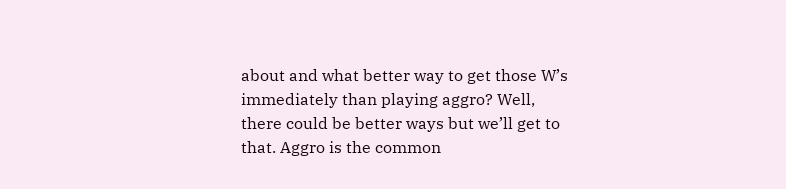about and what better way to get those W’s immediately than playing aggro? Well, there could be better ways but we’ll get to that. Aggro is the common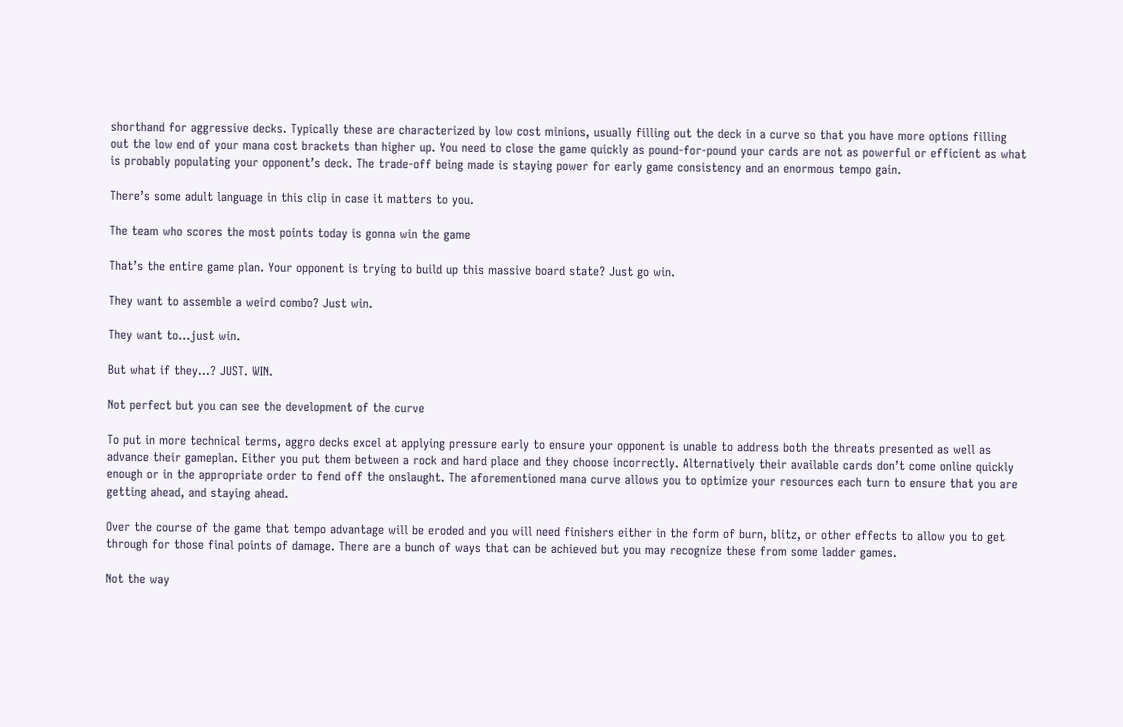shorthand for aggressive decks. Typically these are characterized by low cost minions, usually filling out the deck in a curve so that you have more options filling out the low end of your mana cost brackets than higher up. You need to close the game quickly as pound-for-pound your cards are not as powerful or efficient as what is probably populating your opponent’s deck. The trade-off being made is staying power for early game consistency and an enormous tempo gain.

There’s some adult language in this clip in case it matters to you.

The team who scores the most points today is gonna win the game

That’s the entire game plan. Your opponent is trying to build up this massive board state? Just go win.

They want to assemble a weird combo? Just win.

They want to…just win.

But what if they…? JUST. WIN.

Not perfect but you can see the development of the curve

To put in more technical terms, aggro decks excel at applying pressure early to ensure your opponent is unable to address both the threats presented as well as advance their gameplan. Either you put them between a rock and hard place and they choose incorrectly. Alternatively their available cards don’t come online quickly enough or in the appropriate order to fend off the onslaught. The aforementioned mana curve allows you to optimize your resources each turn to ensure that you are getting ahead, and staying ahead.

Over the course of the game that tempo advantage will be eroded and you will need finishers either in the form of burn, blitz, or other effects to allow you to get through for those final points of damage. There are a bunch of ways that can be achieved but you may recognize these from some ladder games.

Not the way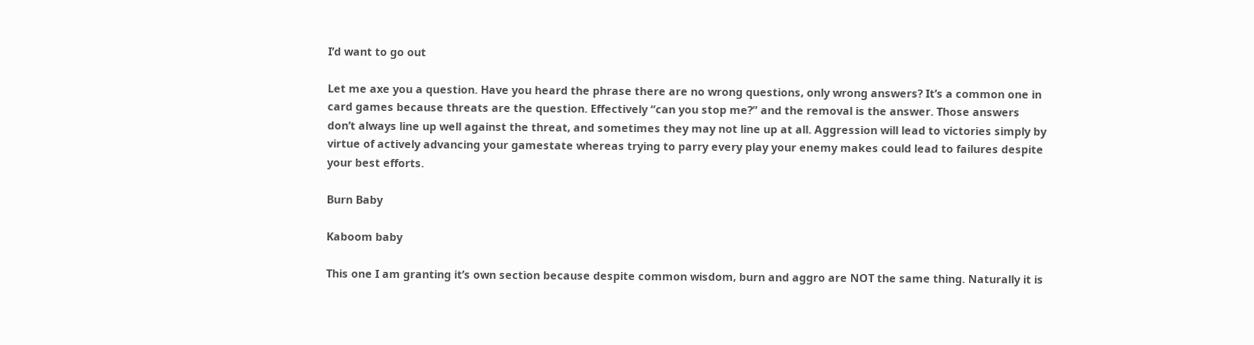I’d want to go out

Let me axe you a question. Have you heard the phrase there are no wrong questions, only wrong answers? It’s a common one in card games because threats are the question. Effectively “can you stop me?” and the removal is the answer. Those answers don’t always line up well against the threat, and sometimes they may not line up at all. Aggression will lead to victories simply by virtue of actively advancing your gamestate whereas trying to parry every play your enemy makes could lead to failures despite your best efforts.

Burn Baby

Kaboom baby

This one I am granting it’s own section because despite common wisdom, burn and aggro are NOT the same thing. Naturally it is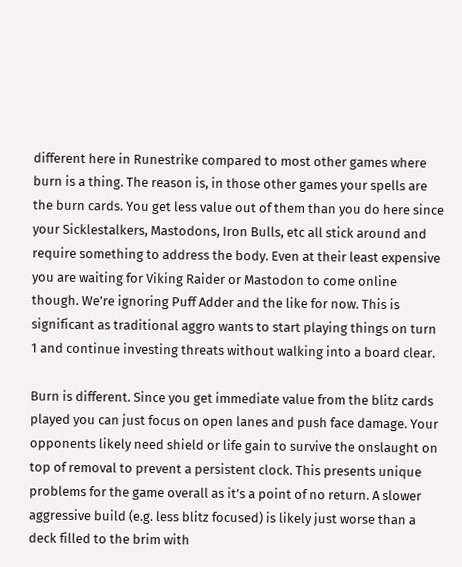different here in Runestrike compared to most other games where burn is a thing. The reason is, in those other games your spells are the burn cards. You get less value out of them than you do here since your Sicklestalkers, Mastodons, Iron Bulls, etc all stick around and require something to address the body. Even at their least expensive you are waiting for Viking Raider or Mastodon to come online though. We’re ignoring Puff Adder and the like for now. This is significant as traditional aggro wants to start playing things on turn 1 and continue investing threats without walking into a board clear.

Burn is different. Since you get immediate value from the blitz cards played you can just focus on open lanes and push face damage. Your opponents likely need shield or life gain to survive the onslaught on top of removal to prevent a persistent clock. This presents unique problems for the game overall as it’s a point of no return. A slower aggressive build (e.g. less blitz focused) is likely just worse than a deck filled to the brim with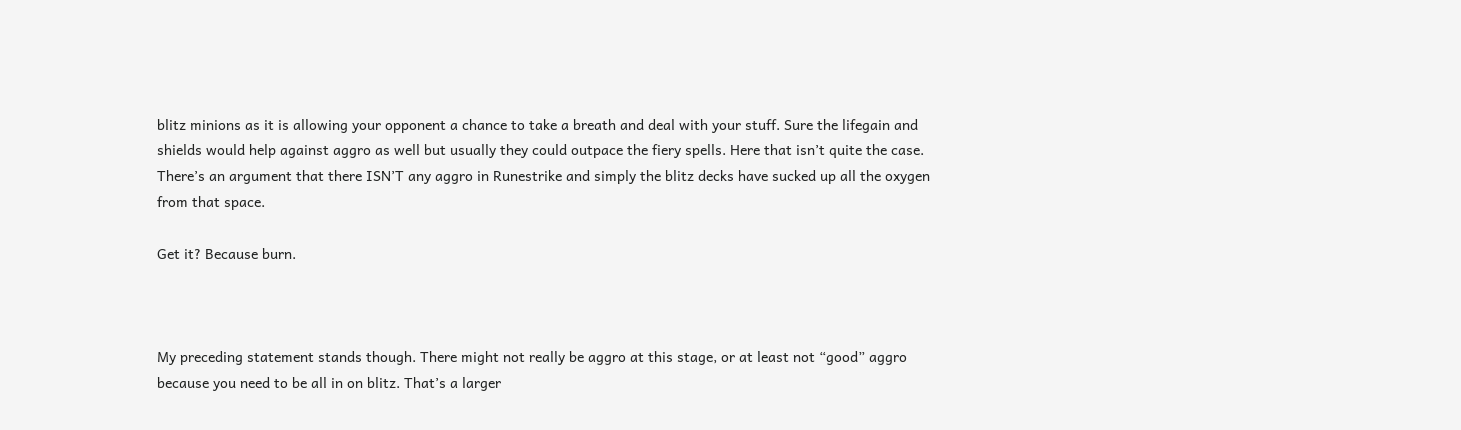blitz minions as it is allowing your opponent a chance to take a breath and deal with your stuff. Sure the lifegain and shields would help against aggro as well but usually they could outpace the fiery spells. Here that isn’t quite the case. There’s an argument that there ISN’T any aggro in Runestrike and simply the blitz decks have sucked up all the oxygen from that space.

Get it? Because burn.



My preceding statement stands though. There might not really be aggro at this stage, or at least not “good” aggro because you need to be all in on blitz. That’s a larger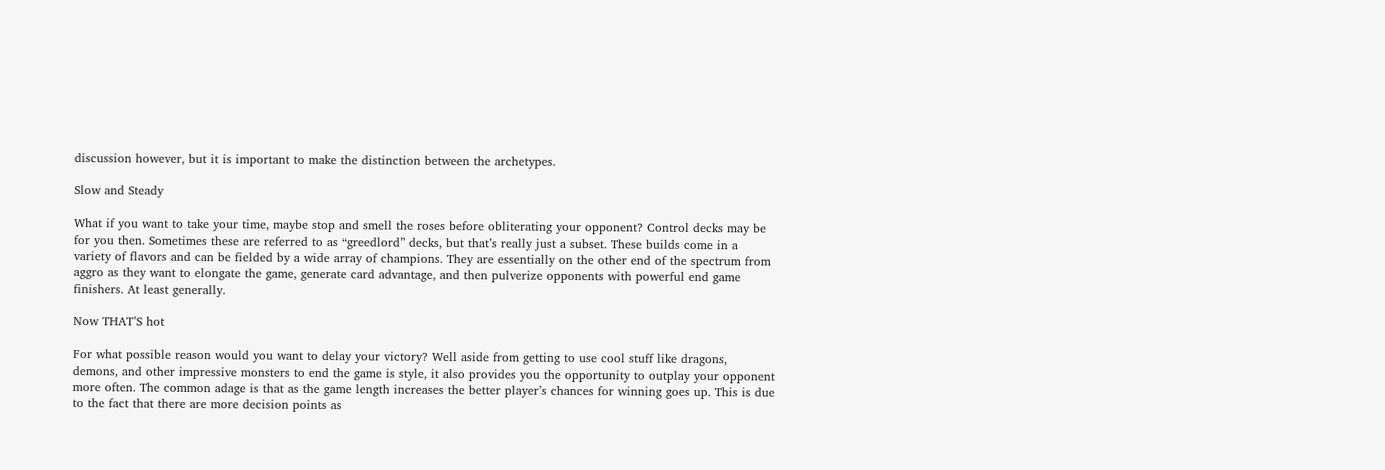discussion however, but it is important to make the distinction between the archetypes.

Slow and Steady

What if you want to take your time, maybe stop and smell the roses before obliterating your opponent? Control decks may be for you then. Sometimes these are referred to as “greedlord” decks, but that’s really just a subset. These builds come in a variety of flavors and can be fielded by a wide array of champions. They are essentially on the other end of the spectrum from aggro as they want to elongate the game, generate card advantage, and then pulverize opponents with powerful end game finishers. At least generally.

Now THAT’S hot

For what possible reason would you want to delay your victory? Well aside from getting to use cool stuff like dragons, demons, and other impressive monsters to end the game is style, it also provides you the opportunity to outplay your opponent more often. The common adage is that as the game length increases the better player’s chances for winning goes up. This is due to the fact that there are more decision points as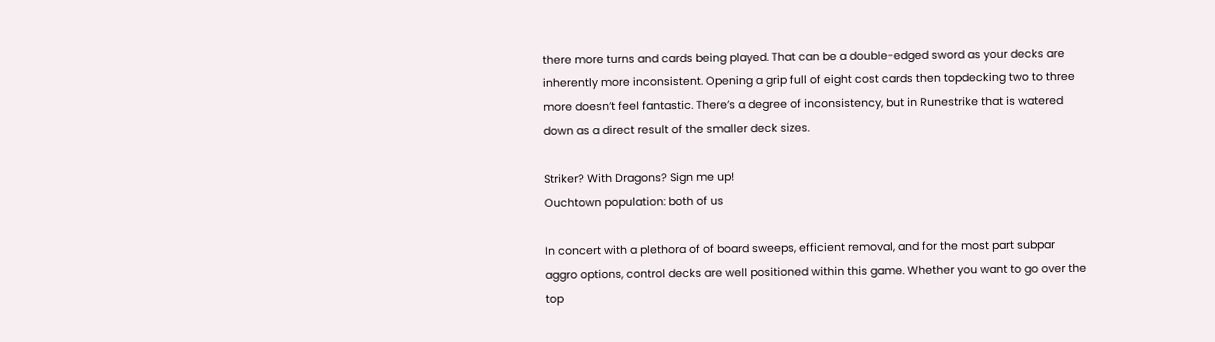there more turns and cards being played. That can be a double-edged sword as your decks are inherently more inconsistent. Opening a grip full of eight cost cards then topdecking two to three more doesn’t feel fantastic. There’s a degree of inconsistency, but in Runestrike that is watered down as a direct result of the smaller deck sizes.

Striker? With Dragons? Sign me up!
Ouchtown population: both of us

In concert with a plethora of of board sweeps, efficient removal, and for the most part subpar aggro options, control decks are well positioned within this game. Whether you want to go over the top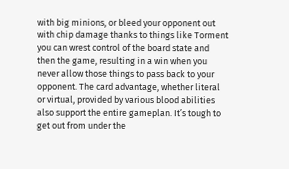with big minions, or bleed your opponent out with chip damage thanks to things like Torment you can wrest control of the board state and then the game, resulting in a win when you never allow those things to pass back to your opponent. The card advantage, whether literal or virtual, provided by various blood abilities also support the entire gameplan. It’s tough to get out from under the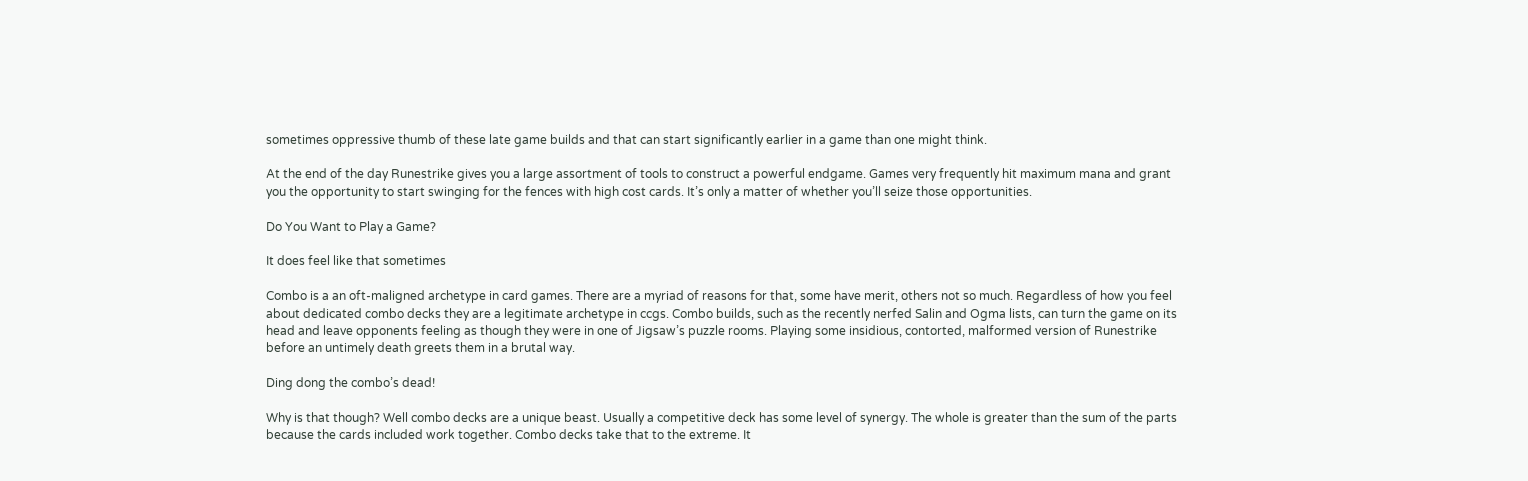sometimes oppressive thumb of these late game builds and that can start significantly earlier in a game than one might think.

At the end of the day Runestrike gives you a large assortment of tools to construct a powerful endgame. Games very frequently hit maximum mana and grant you the opportunity to start swinging for the fences with high cost cards. It’s only a matter of whether you’ll seize those opportunities.

Do You Want to Play a Game?

It does feel like that sometimes

Combo is a an oft-maligned archetype in card games. There are a myriad of reasons for that, some have merit, others not so much. Regardless of how you feel about dedicated combo decks they are a legitimate archetype in ccgs. Combo builds, such as the recently nerfed Salin and Ogma lists, can turn the game on its head and leave opponents feeling as though they were in one of Jigsaw’s puzzle rooms. Playing some insidious, contorted, malformed version of Runestrike before an untimely death greets them in a brutal way.

Ding dong the combo’s dead!

Why is that though? Well combo decks are a unique beast. Usually a competitive deck has some level of synergy. The whole is greater than the sum of the parts because the cards included work together. Combo decks take that to the extreme. It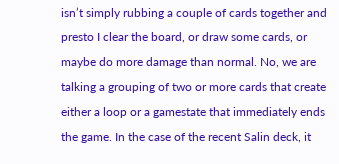isn’t simply rubbing a couple of cards together and presto I clear the board, or draw some cards, or maybe do more damage than normal. No, we are talking a grouping of two or more cards that create either a loop or a gamestate that immediately ends the game. In the case of the recent Salin deck, it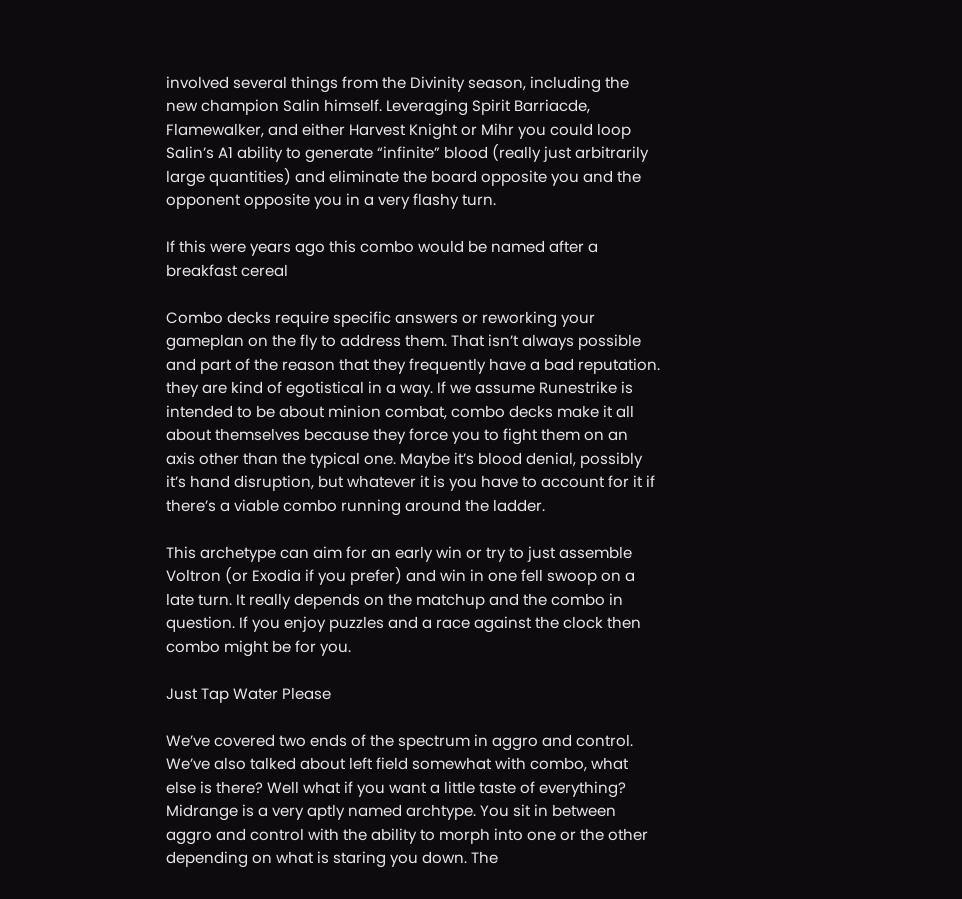involved several things from the Divinity season, including the new champion Salin himself. Leveraging Spirit Barriacde, Flamewalker, and either Harvest Knight or Mihr you could loop Salin’s A1 ability to generate “infinite” blood (really just arbitrarily large quantities) and eliminate the board opposite you and the opponent opposite you in a very flashy turn.

If this were years ago this combo would be named after a breakfast cereal

Combo decks require specific answers or reworking your gameplan on the fly to address them. That isn’t always possible and part of the reason that they frequently have a bad reputation. they are kind of egotistical in a way. If we assume Runestrike is intended to be about minion combat, combo decks make it all about themselves because they force you to fight them on an axis other than the typical one. Maybe it’s blood denial, possibly it’s hand disruption, but whatever it is you have to account for it if there’s a viable combo running around the ladder.

This archetype can aim for an early win or try to just assemble Voltron (or Exodia if you prefer) and win in one fell swoop on a late turn. It really depends on the matchup and the combo in question. If you enjoy puzzles and a race against the clock then combo might be for you.

Just Tap Water Please

We’ve covered two ends of the spectrum in aggro and control. We’ve also talked about left field somewhat with combo, what else is there? Well what if you want a little taste of everything? Midrange is a very aptly named archtype. You sit in between aggro and control with the ability to morph into one or the other depending on what is staring you down. The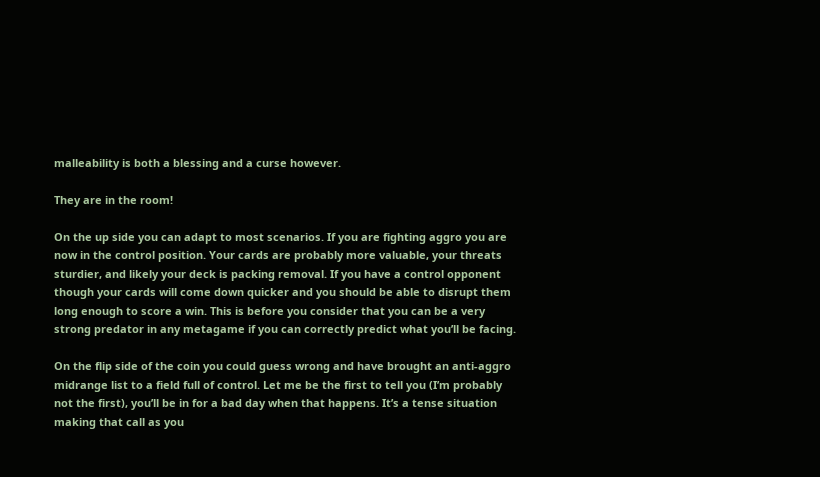malleability is both a blessing and a curse however.

They are in the room!

On the up side you can adapt to most scenarios. If you are fighting aggro you are now in the control position. Your cards are probably more valuable, your threats sturdier, and likely your deck is packing removal. If you have a control opponent though your cards will come down quicker and you should be able to disrupt them long enough to score a win. This is before you consider that you can be a very strong predator in any metagame if you can correctly predict what you’ll be facing.

On the flip side of the coin you could guess wrong and have brought an anti-aggro midrange list to a field full of control. Let me be the first to tell you (I’m probably not the first), you’ll be in for a bad day when that happens. It’s a tense situation making that call as you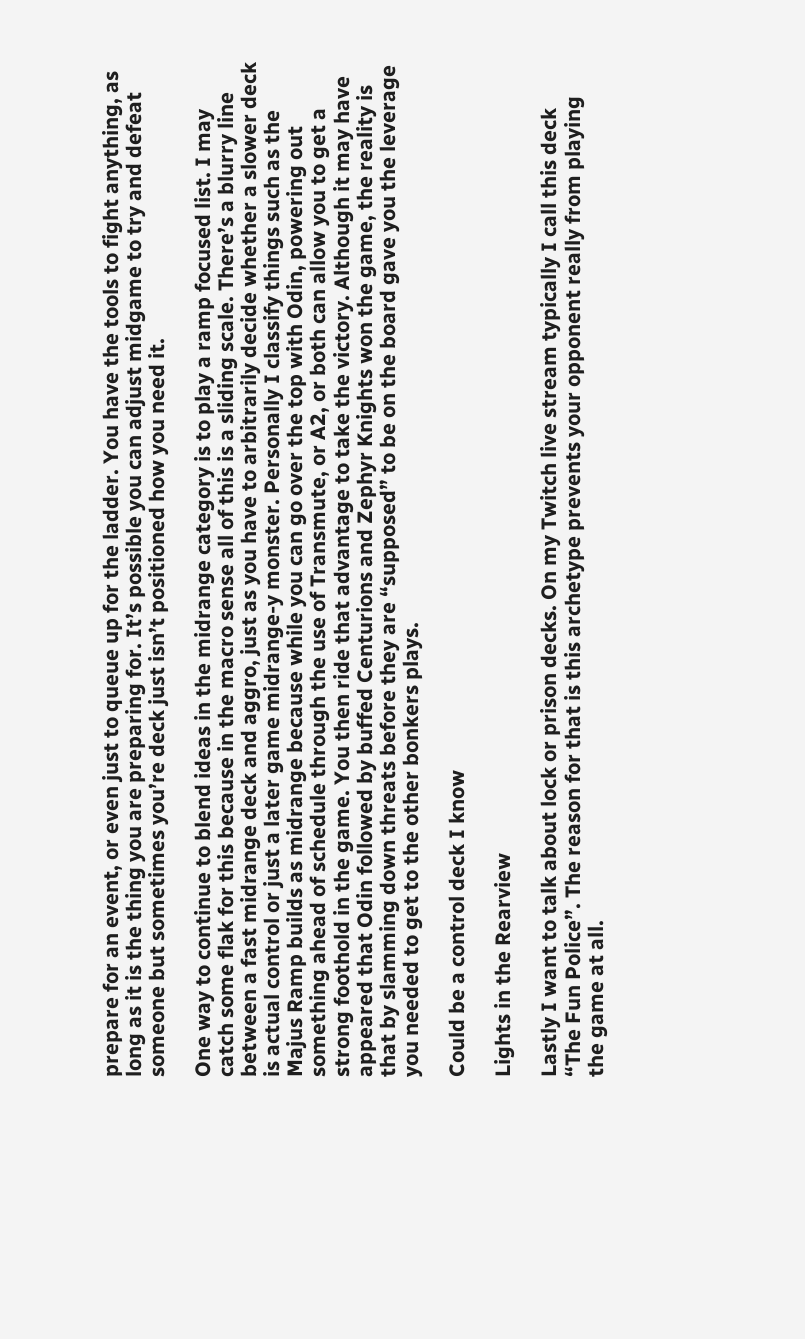prepare for an event, or even just to queue up for the ladder. You have the tools to fight anything, as long as it is the thing you are preparing for. It’s possible you can adjust midgame to try and defeat someone but sometimes you’re deck just isn’t positioned how you need it.

One way to continue to blend ideas in the midrange category is to play a ramp focused list. I may catch some flak for this because in the macro sense all of this is a sliding scale. There’s a blurry line between a fast midrange deck and aggro, just as you have to arbitrarily decide whether a slower deck is actual control or just a later game midrange-y monster. Personally I classify things such as the Majus Ramp builds as midrange because while you can go over the top with Odin, powering out something ahead of schedule through the use of Transmute, or A2, or both can allow you to get a strong foothold in the game. You then ride that advantage to take the victory. Although it may have appeared that Odin followed by buffed Centurions and Zephyr Knights won the game, the reality is that by slamming down threats before they are “supposed” to be on the board gave you the leverage you needed to get to the other bonkers plays.

Could be a control deck I know

Lights in the Rearview

Lastly I want to talk about lock or prison decks. On my Twitch live stream typically I call this deck “The Fun Police”. The reason for that is this archetype prevents your opponent really from playing the game at all.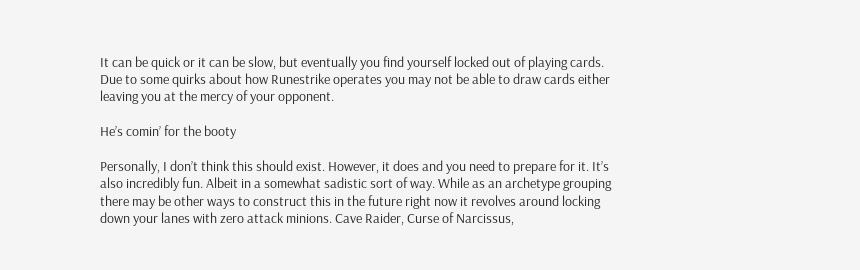It can be quick or it can be slow, but eventually you find yourself locked out of playing cards. Due to some quirks about how Runestrike operates you may not be able to draw cards either leaving you at the mercy of your opponent.

He’s comin’ for the booty

Personally, I don’t think this should exist. However, it does and you need to prepare for it. It’s also incredibly fun. Albeit in a somewhat sadistic sort of way. While as an archetype grouping there may be other ways to construct this in the future right now it revolves around locking down your lanes with zero attack minions. Cave Raider, Curse of Narcissus,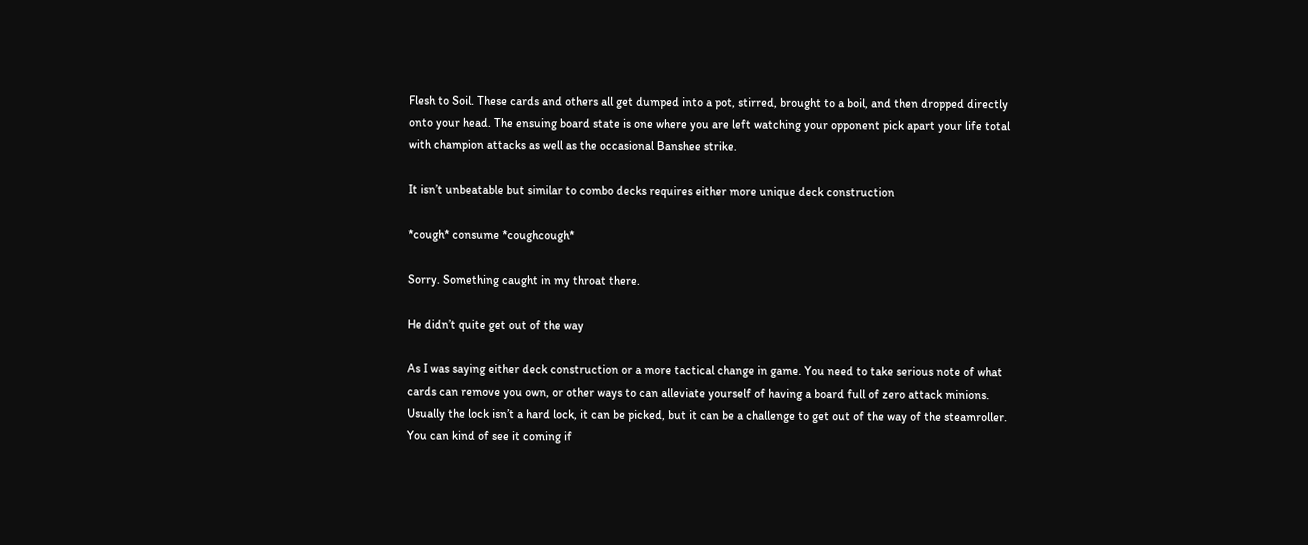Flesh to Soil. These cards and others all get dumped into a pot, stirred, brought to a boil, and then dropped directly onto your head. The ensuing board state is one where you are left watching your opponent pick apart your life total with champion attacks as well as the occasional Banshee strike.

It isn’t unbeatable but similar to combo decks requires either more unique deck construction

*cough* consume *coughcough*

Sorry. Something caught in my throat there.

He didn’t quite get out of the way

As I was saying either deck construction or a more tactical change in game. You need to take serious note of what cards can remove you own, or other ways to can alleviate yourself of having a board full of zero attack minions. Usually the lock isn’t a hard lock, it can be picked, but it can be a challenge to get out of the way of the steamroller. You can kind of see it coming if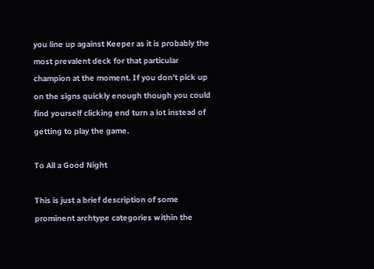you line up against Keeper as it is probably the most prevalent deck for that particular champion at the moment. If you don’t pick up on the signs quickly enough though you could find yourself clicking end turn a lot instead of getting to play the game.

To All a Good Night

This is just a brief description of some prominent archtype categories within the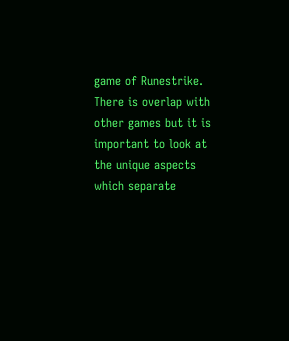game of Runestrike. There is overlap with other games but it is important to look at the unique aspects which separate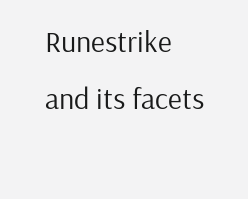Runestrike and its facets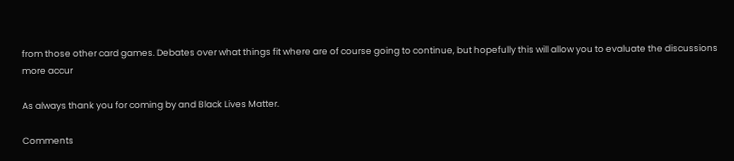from those other card games. Debates over what things fit where are of course going to continue, but hopefully this will allow you to evaluate the discussions more accur

As always thank you for coming by and Black Lives Matter.

Comments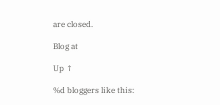are closed.

Blog at

Up ↑

%d bloggers like this: